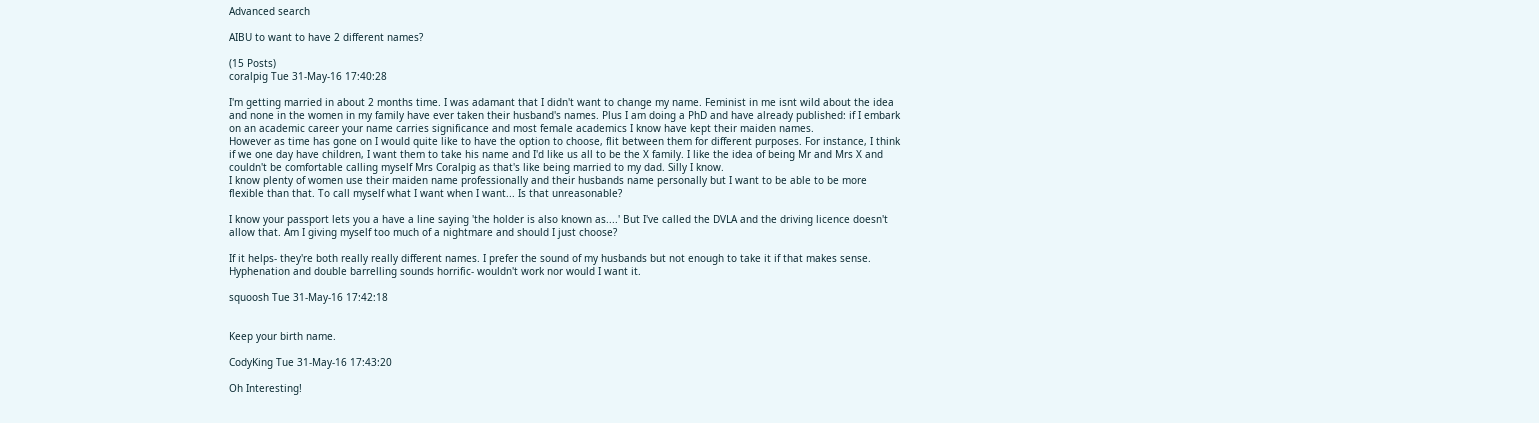Advanced search

AIBU to want to have 2 different names?

(15 Posts)
coralpig Tue 31-May-16 17:40:28

I'm getting married in about 2 months time. I was adamant that I didn't want to change my name. Feminist in me isnt wild about the idea and none in the women in my family have ever taken their husband's names. Plus I am doing a PhD and have already published: if I embark on an academic career your name carries significance and most female academics I know have kept their maiden names.
However as time has gone on I would quite like to have the option to choose, flit between them for different purposes. For instance, I think if we one day have children, I want them to take his name and I'd like us all to be the X family. I like the idea of being Mr and Mrs X and couldn't be comfortable calling myself Mrs Coralpig as that's like being married to my dad. Silly I know.
I know plenty of women use their maiden name professionally and their husbands name personally but I want to be able to be more flexible than that. To call myself what I want when I want... Is that unreasonable?

I know your passport lets you a have a line saying 'the holder is also known as....' But I've called the DVLA and the driving licence doesn't allow that. Am I giving myself too much of a nightmare and should I just choose?

If it helps- they're both really really different names. I prefer the sound of my husbands but not enough to take it if that makes sense. Hyphenation and double barrelling sounds horrific- wouldn't work nor would I want it.

squoosh Tue 31-May-16 17:42:18


Keep your birth name.

CodyKing Tue 31-May-16 17:43:20

Oh Interesting!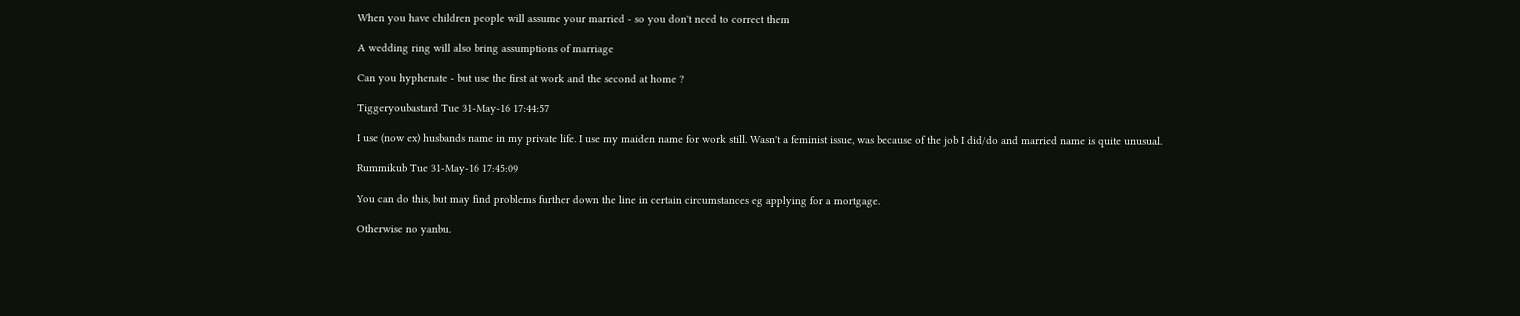When you have children people will assume your married - so you don't need to correct them

A wedding ring will also bring assumptions of marriage

Can you hyphenate - but use the first at work and the second at home ?

Tiggeryoubastard Tue 31-May-16 17:44:57

I use (now ex) husbands name in my private life. I use my maiden name for work still. Wasn't a feminist issue, was because of the job I did/do and married name is quite unusual.

Rummikub Tue 31-May-16 17:45:09

You can do this, but may find problems further down the line in certain circumstances eg applying for a mortgage.

Otherwise no yanbu.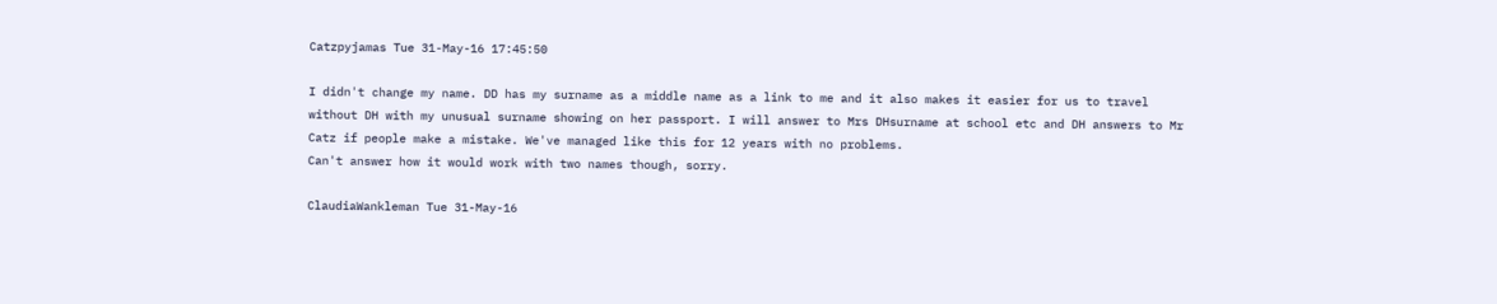Catzpyjamas Tue 31-May-16 17:45:50

I didn't change my name. DD has my surname as a middle name as a link to me and it also makes it easier for us to travel without DH with my unusual surname showing on her passport. I will answer to Mrs DHsurname at school etc and DH answers to Mr Catz if people make a mistake. We've managed like this for 12 years with no problems.
Can't answer how it would work with two names though, sorry.

ClaudiaWankleman Tue 31-May-16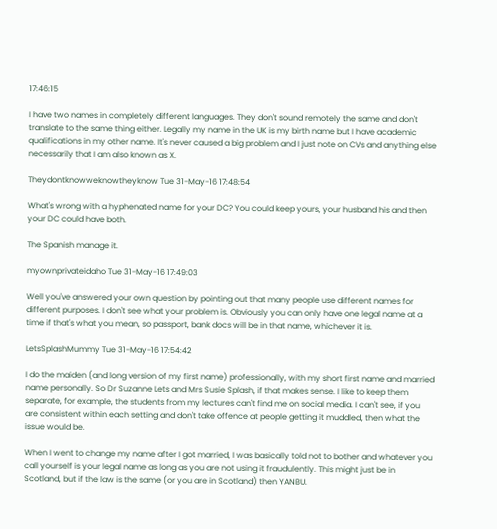17:46:15

I have two names in completely different languages. They don't sound remotely the same and don't translate to the same thing either. Legally my name in the UK is my birth name but I have academic qualifications in my other name. It's never caused a big problem and I just note on CVs and anything else necessarily that I am also known as X.

Theydontknowweknowtheyknow Tue 31-May-16 17:48:54

What's wrong with a hyphenated name for your DC? You could keep yours, your husband his and then your DC could have both.

The Spanish manage it.

myownprivateidaho Tue 31-May-16 17:49:03

Well you've answered your own question by pointing out that many people use different names for different purposes. I don't see what your problem is. Obviously you can only have one legal name at a time if that's what you mean, so passport, bank docs will be in that name, whichever it is.

LetsSplashMummy Tue 31-May-16 17:54:42

I do the maiden (and long version of my first name) professionally, with my short first name and married name personally. So Dr Suzanne Lets and Mrs Susie Splash, if that makes sense. I like to keep them separate, for example, the students from my lectures can't find me on social media. I can't see, if you are consistent within each setting and don't take offence at people getting it muddled, then what the issue would be.

When I went to change my name after I got married, I was basically told not to bother and whatever you call yourself is your legal name as long as you are not using it fraudulently. This might just be in Scotland, but if the law is the same (or you are in Scotland) then YANBU.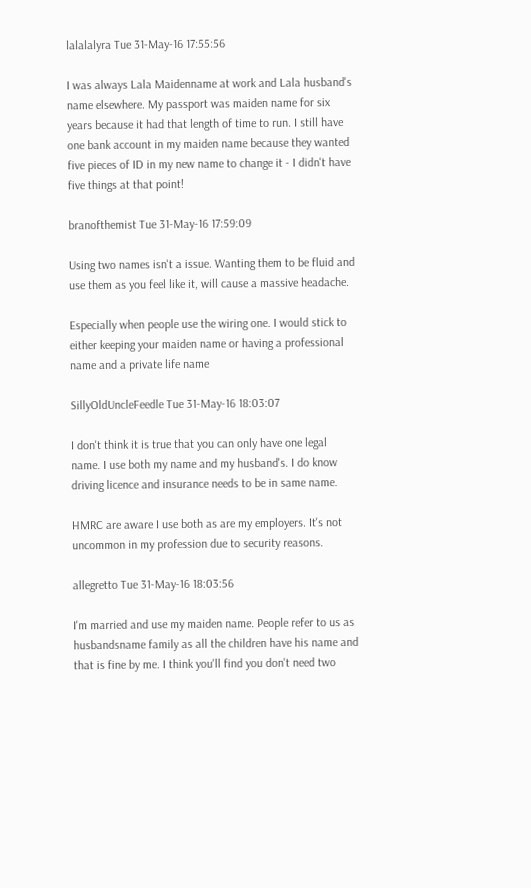lalalalyra Tue 31-May-16 17:55:56

I was always Lala Maidenname at work and Lala husband's name elsewhere. My passport was maiden name for six years because it had that length of time to run. I still have one bank account in my maiden name because they wanted five pieces of ID in my new name to change it - I didn't have five things at that point!

branofthemist Tue 31-May-16 17:59:09

Using two names isn't a issue. Wanting them to be fluid and use them as you feel like it, will cause a massive headache.

Especially when people use the wiring one. I would stick to either keeping your maiden name or having a professional name and a private life name

SillyOldUncleFeedle Tue 31-May-16 18:03:07

I don't think it is true that you can only have one legal name. I use both my name and my husband's. I do know driving licence and insurance needs to be in same name.

HMRC are aware I use both as are my employers. It's not uncommon in my profession due to security reasons.

allegretto Tue 31-May-16 18:03:56

I'm married and use my maiden name. People refer to us as husbandsname family as all the children have his name and that is fine by me. I think you'll find you don't need two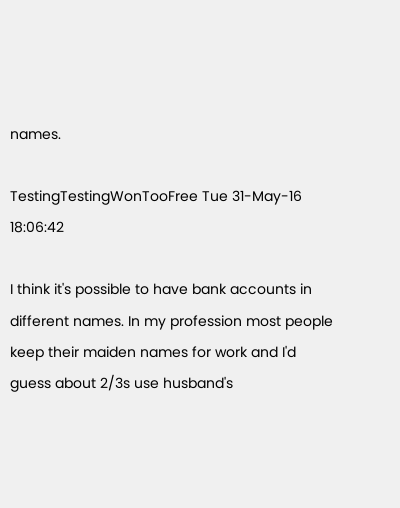names.

TestingTestingWonTooFree Tue 31-May-16 18:06:42

I think it's possible to have bank accounts in different names. In my profession most people keep their maiden names for work and I'd guess about 2/3s use husband's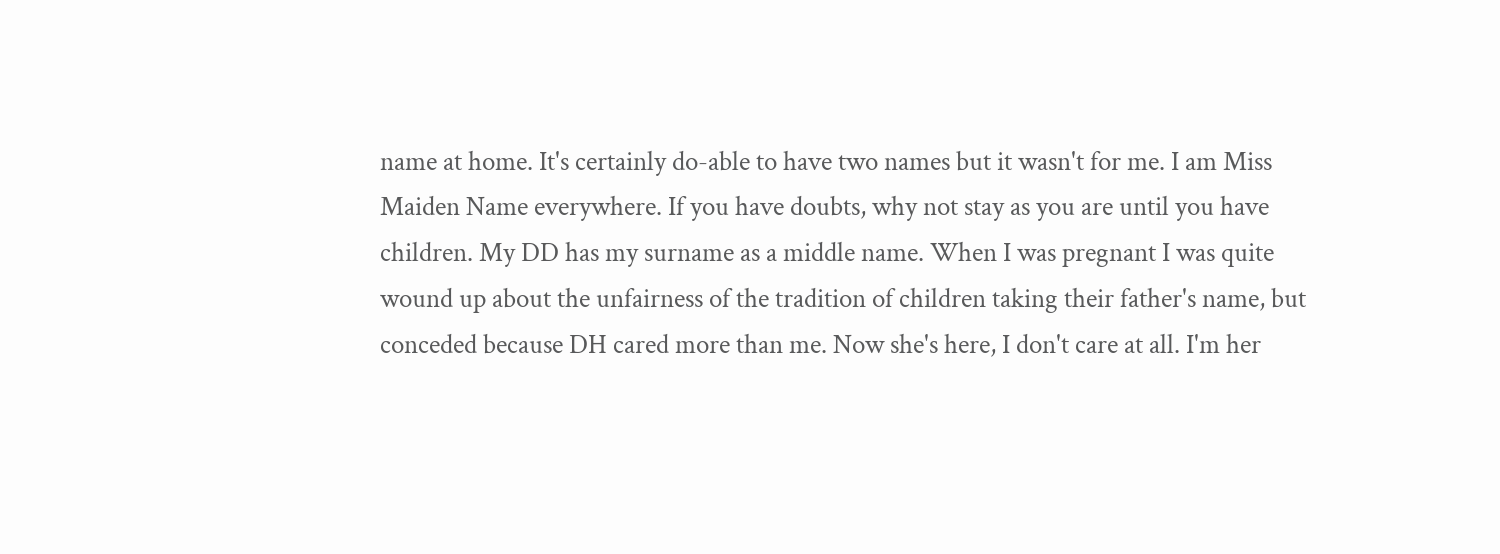name at home. It's certainly do-able to have two names but it wasn't for me. I am Miss Maiden Name everywhere. If you have doubts, why not stay as you are until you have children. My DD has my surname as a middle name. When I was pregnant I was quite wound up about the unfairness of the tradition of children taking their father's name, but conceded because DH cared more than me. Now she's here, I don't care at all. I'm her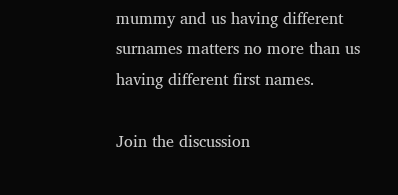mummy and us having different surnames matters no more than us having different first names.

Join the discussion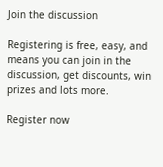Join the discussion

Registering is free, easy, and means you can join in the discussion, get discounts, win prizes and lots more.

Register now